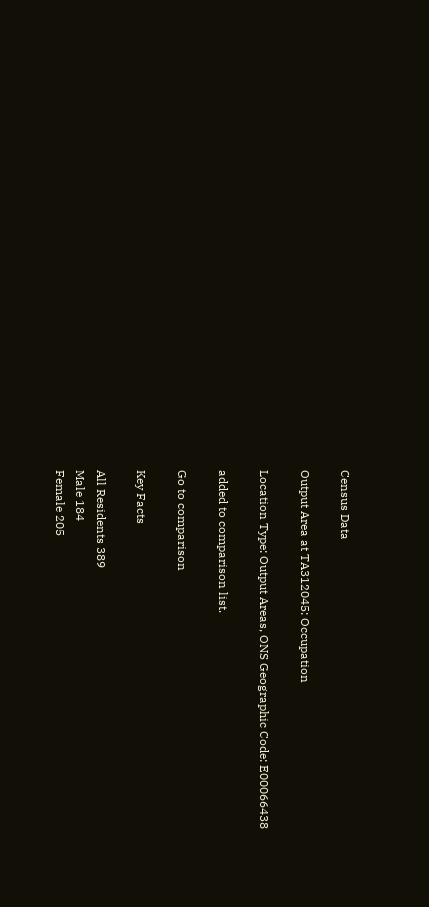Census Data

Output Area at TA312045: Occupation

Location Type: Output Areas, ONS Geographic Code: E00066438

added to comparison list.

Go to comparison

Key Facts

All Residents 389
Male 184
Female 205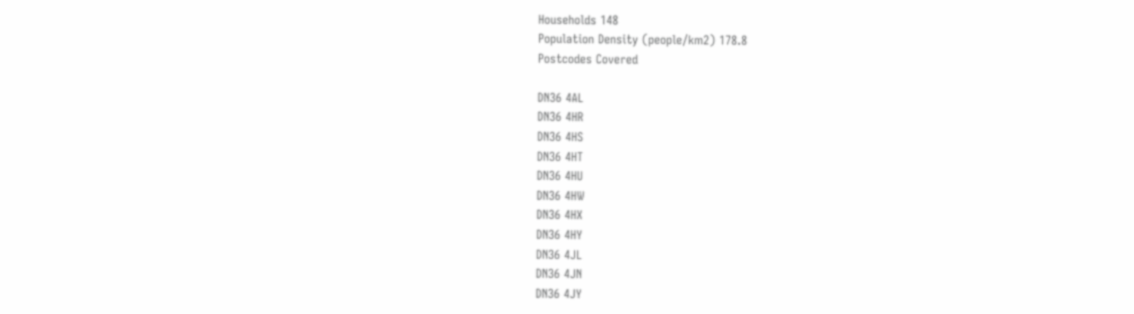Households 148
Population Density (people/km2) 178.8
Postcodes Covered

DN36 4AL
DN36 4HR
DN36 4HS
DN36 4HT
DN36 4HU
DN36 4HW
DN36 4HX
DN36 4HY
DN36 4JL
DN36 4JN
DN36 4JY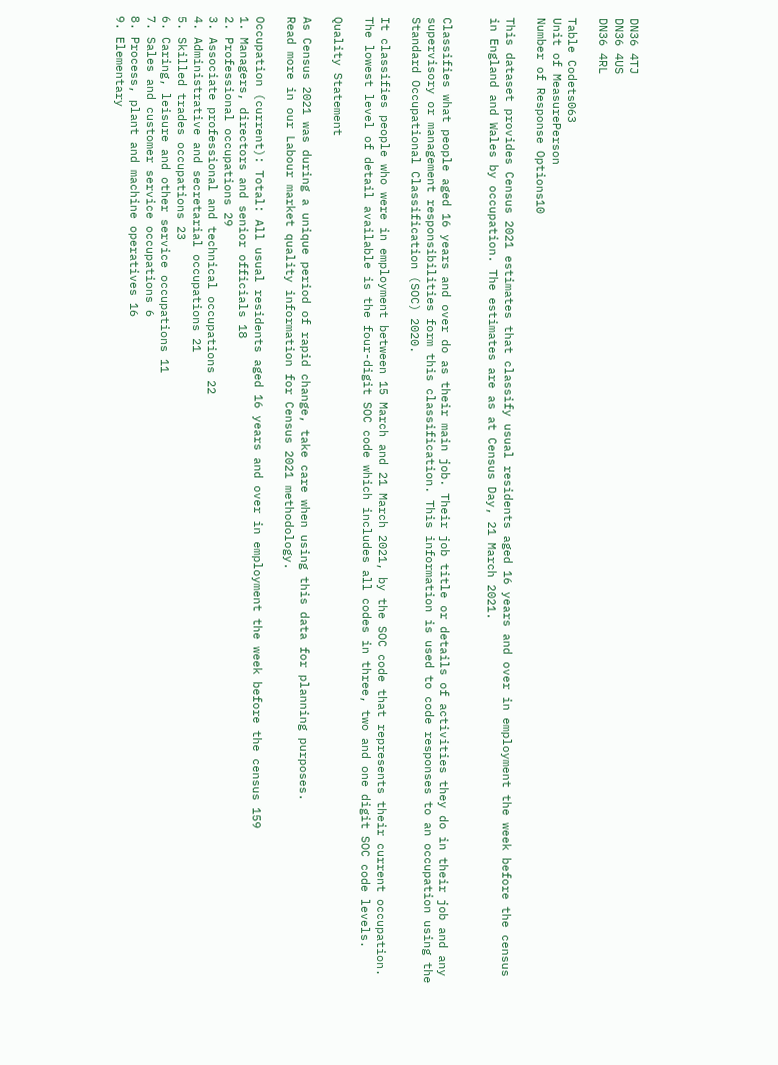DN36 4TJ
DN36 4US
DN36 4RL

Table Codets063
Unit of MeasurePerson
Number of Response Options10

This dataset provides Census 2021 estimates that classify usual residents aged 16 years and over in employment the week before the census in England and Wales by occupation. The estimates are as at Census Day, 21 March 2021.


Classifies what people aged 16 years and over do as their main job. Their job title or details of activities they do in their job and any supervisory or management responsibilities form this classification. This information is used to code responses to an occupation using the Standard Occupational Classification (SOC) 2020.

It classifies people who were in employment between 15 March and 21 March 2021, by the SOC code that represents their current occupation.
The lowest level of detail available is the four-digit SOC code which includes all codes in three, two and one digit SOC code levels.

Quality Statement

As Census 2021 was during a unique period of rapid change, take care when using this data for planning purposes.
Read more in our Labour market quality information for Census 2021 methodology.

Occupation (current): Total: All usual residents aged 16 years and over in employment the week before the census 159
1. Managers, directors and senior officials 18
2. Professional occupations 29
3. Associate professional and technical occupations 22
4. Administrative and secretarial occupations 21
5. Skilled trades occupations 23
6. Caring, leisure and other service occupations 11
7. Sales and customer service occupations 6
8. Process, plant and machine operatives 16
9. Elementary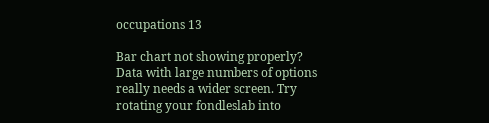occupations 13

Bar chart not showing properly? Data with large numbers of options really needs a wider screen. Try rotating your fondleslab into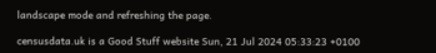landscape mode and refreshing the page.

censusdata.uk is a Good Stuff website Sun, 21 Jul 2024 05:33:23 +0100